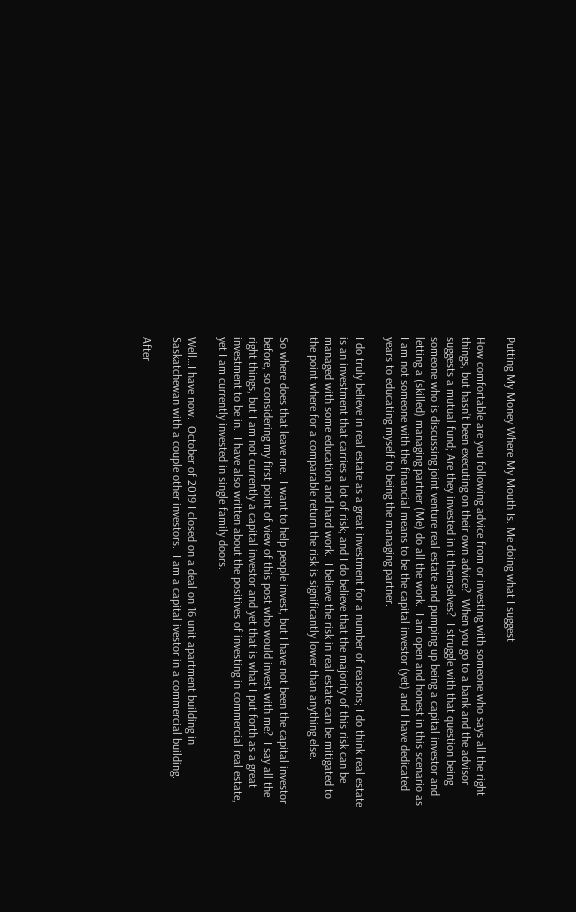Putting My Money Where My Mouth Is. Me doing what I suggest

How comfortable are you following advice from or investing with someone who says all the right things, but hasn’t been executing on their own advice?  When you go to a bank and the advisor suggests a mutual fund; Are they invested in it themselves?  I struggle with that question being someone who is discussing joint venture real estate and pumping up being a capital investor and letting a (skilled) managing partner (Me) do all the work.  I am open and honest in this scenario as I am not someone with the financial means to be the capital investor (yet) and I have dedicated years to educating myself to being the managing partner.

I do truly believe in real estate as a great investment for a number of reasons; I do think real estate is an investment that carries a lot of risk; and I do believe that the majority of this risk can be managed with some education and hard work.  I believe the risk in real estate can be mitigated to the point where for a comparable return the risk is significantly lower than anything else.

So where does that leave me.  I want to help people invest, but I have not been the capital investor before, so considering my first point of view of this post who would invest with me?  I say all the right things, but I am not currently a capital investor and yet that is what I put forth as a great investment to be in.  I have also written about the positives of investing in commercial real estate, yet I am currently invested in single family doors.

Well…I have now.  October of 2019 I closed on a deal on 16 unit apartment building in Saskatchewan with a couple other investors.  I am a capital ivestor in a commercial building.

After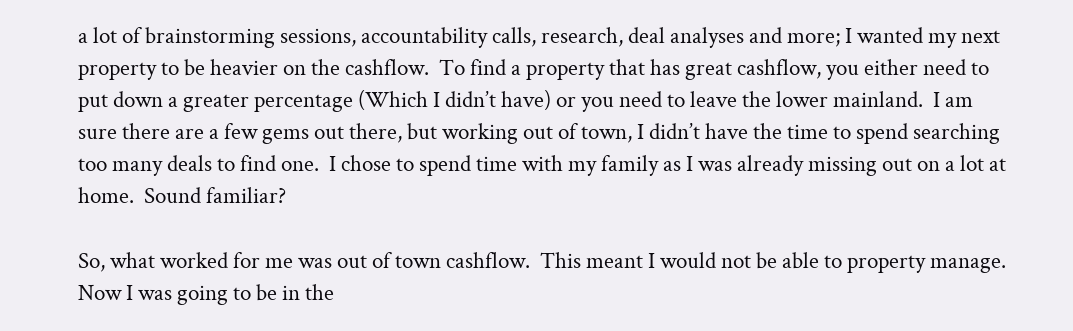a lot of brainstorming sessions, accountability calls, research, deal analyses and more; I wanted my next property to be heavier on the cashflow.  To find a property that has great cashflow, you either need to put down a greater percentage (Which I didn’t have) or you need to leave the lower mainland.  I am sure there are a few gems out there, but working out of town, I didn’t have the time to spend searching too many deals to find one.  I chose to spend time with my family as I was already missing out on a lot at home.  Sound familiar?

So, what worked for me was out of town cashflow.  This meant I would not be able to property manage.  Now I was going to be in the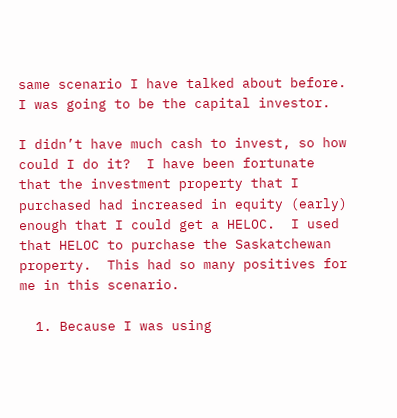same scenario I have talked about before.  I was going to be the capital investor.

I didn’t have much cash to invest, so how could I do it?  I have been fortunate that the investment property that I purchased had increased in equity (early) enough that I could get a HELOC.  I used that HELOC to purchase the Saskatchewan property.  This had so many positives for me in this scenario.

  1. Because I was using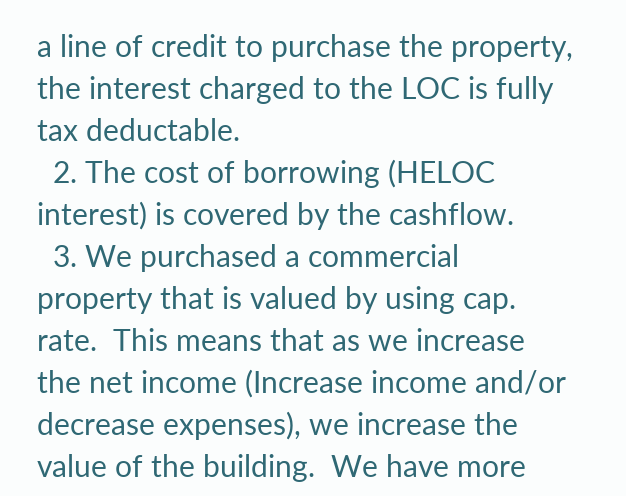a line of credit to purchase the property, the interest charged to the LOC is fully tax deductable.
  2. The cost of borrowing (HELOC interest) is covered by the cashflow.
  3. We purchased a commercial property that is valued by using cap. rate.  This means that as we increase the net income (Increase income and/or decrease expenses), we increase the value of the building.  We have more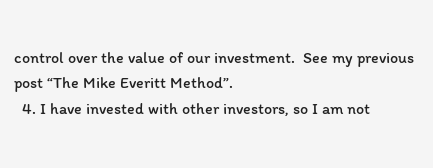control over the value of our investment.  See my previous post “The Mike Everitt Method”.
  4. I have invested with other investors, so I am not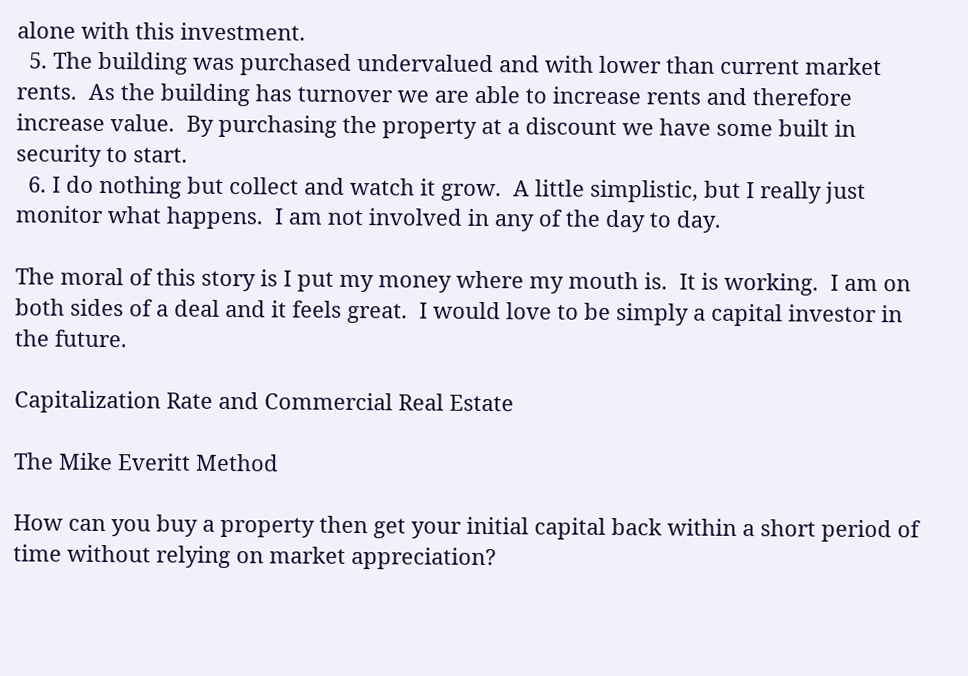alone with this investment.
  5. The building was purchased undervalued and with lower than current market rents.  As the building has turnover we are able to increase rents and therefore increase value.  By purchasing the property at a discount we have some built in security to start.
  6. I do nothing but collect and watch it grow.  A little simplistic, but I really just monitor what happens.  I am not involved in any of the day to day.

The moral of this story is I put my money where my mouth is.  It is working.  I am on both sides of a deal and it feels great.  I would love to be simply a capital investor in the future.

Capitalization Rate and Commercial Real Estate

The Mike Everitt Method

How can you buy a property then get your initial capital back within a short period of time without relying on market appreciation?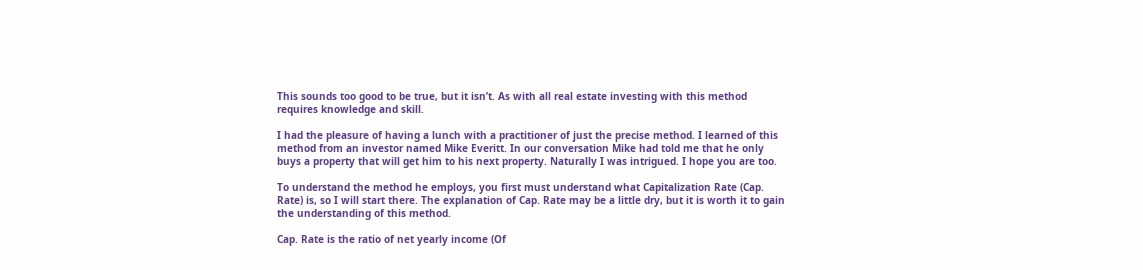This sounds too good to be true, but it isn’t. As with all real estate investing with this method requires knowledge and skill.

I had the pleasure of having a lunch with a practitioner of just the precise method. I learned of this method from an investor named Mike Everitt. In our conversation Mike had told me that he only buys a property that will get him to his next property. Naturally I was intrigued. I hope you are too.

To understand the method he employs, you first must understand what Capitalization Rate (Cap. Rate) is, so I will start there. The explanation of Cap. Rate may be a little dry, but it is worth it to gain the understanding of this method.

Cap. Rate is the ratio of net yearly income (Of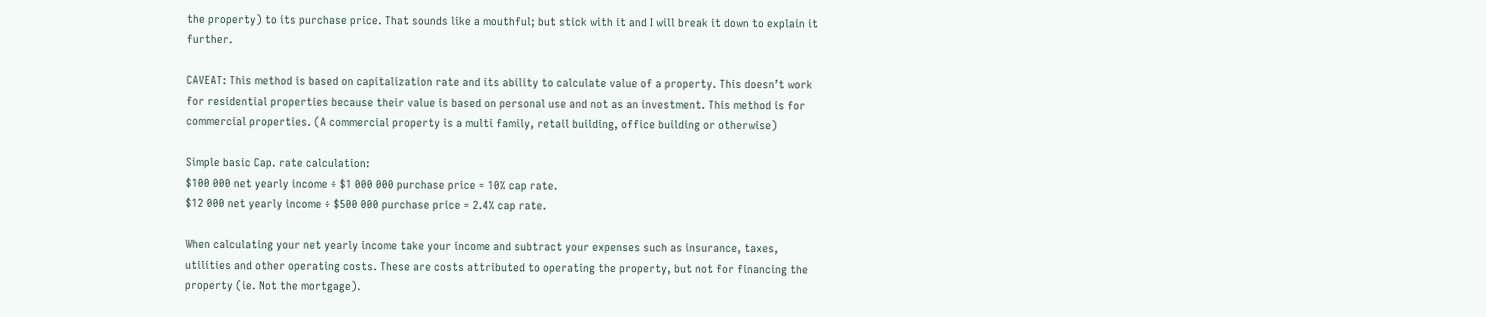the property) to its purchase price. That sounds like a mouthful; but stick with it and I will break it down to explain it further.

CAVEAT: This method is based on capitalization rate and its ability to calculate value of a property. This doesn’t work for residential properties because their value is based on personal use and not as an investment. This method is for commercial properties. (A commercial property is a multi family, retail building, office building or otherwise)

Simple basic Cap. rate calculation:
$100 000 net yearly income ÷ $1 000 000 purchase price = 10% cap rate.
$12 000 net yearly income ÷ $500 000 purchase price = 2.4% cap rate.

When calculating your net yearly income take your income and subtract your expenses such as insurance, taxes, utilities and other operating costs. These are costs attributed to operating the property, but not for financing the property (ie. Not the mortgage).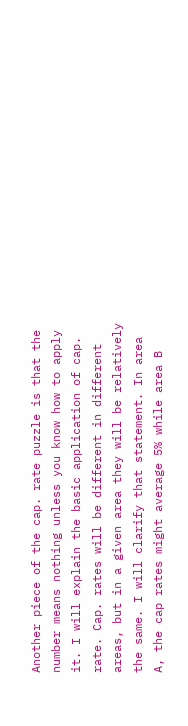Another piece of the cap. rate puzzle is that the number means nothing unless you know how to apply it. I will explain the basic application of cap. rate. Cap. rates will be different in different areas, but in a given area they will be relatively the same. I will clarify that statement. In area A, the cap rates might average 5% while area B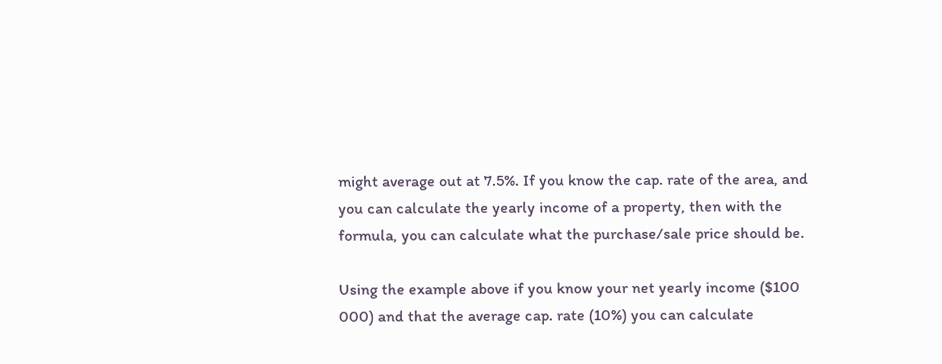might average out at 7.5%. If you know the cap. rate of the area, and you can calculate the yearly income of a property, then with the formula, you can calculate what the purchase/sale price should be.

Using the example above if you know your net yearly income ($100 000) and that the average cap. rate (10%) you can calculate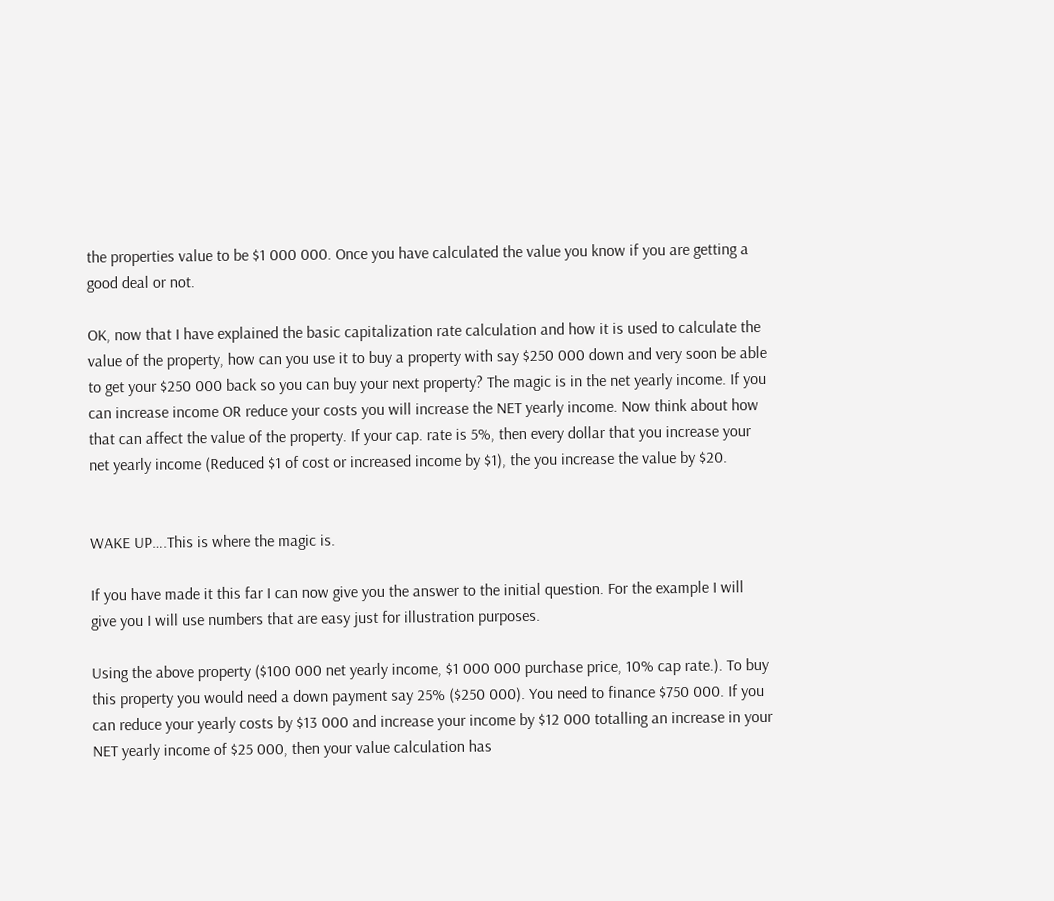the properties value to be $1 000 000. Once you have calculated the value you know if you are getting a good deal or not.

OK, now that I have explained the basic capitalization rate calculation and how it is used to calculate the value of the property, how can you use it to buy a property with say $250 000 down and very soon be able to get your $250 000 back so you can buy your next property? The magic is in the net yearly income. If you can increase income OR reduce your costs you will increase the NET yearly income. Now think about how that can affect the value of the property. If your cap. rate is 5%, then every dollar that you increase your net yearly income (Reduced $1 of cost or increased income by $1), the you increase the value by $20.


WAKE UP….This is where the magic is.

If you have made it this far I can now give you the answer to the initial question. For the example I will give you I will use numbers that are easy just for illustration purposes.

Using the above property ($100 000 net yearly income, $1 000 000 purchase price, 10% cap rate.). To buy this property you would need a down payment say 25% ($250 000). You need to finance $750 000. If you can reduce your yearly costs by $13 000 and increase your income by $12 000 totalling an increase in your NET yearly income of $25 000, then your value calculation has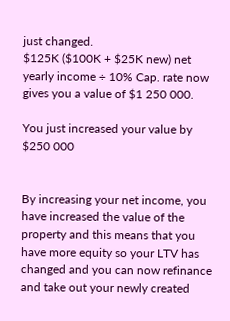just changed.
$125K ($100K + $25K new) net yearly income ÷ 10% Cap. rate now gives you a value of $1 250 000.

You just increased your value by $250 000


By increasing your net income, you have increased the value of the property and this means that you have more equity so your LTV has changed and you can now refinance and take out your newly created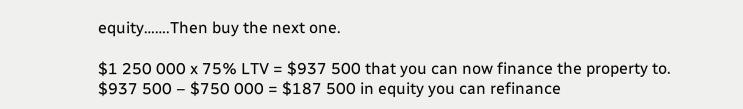equity…….Then buy the next one.

$1 250 000 x 75% LTV = $937 500 that you can now finance the property to.
$937 500 – $750 000 = $187 500 in equity you can refinance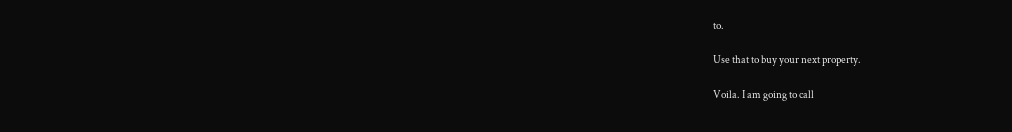to.

Use that to buy your next property.

Voila. I am going to call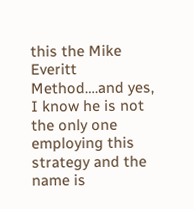this the Mike Everitt Method….and yes, I know he is not the only one employing this strategy and the name is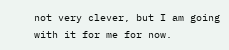not very clever, but I am going with it for me for now.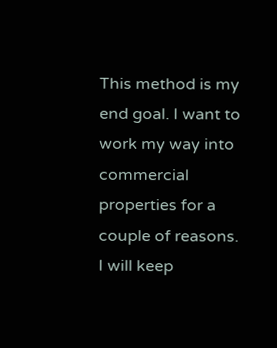This method is my end goal. I want to work my way into commercial properties for a couple of reasons. I will keep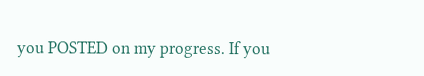you POSTED on my progress. If you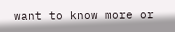want to know more or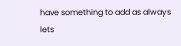have something to add as always lets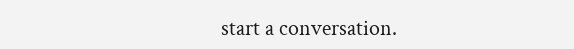start a conversation.